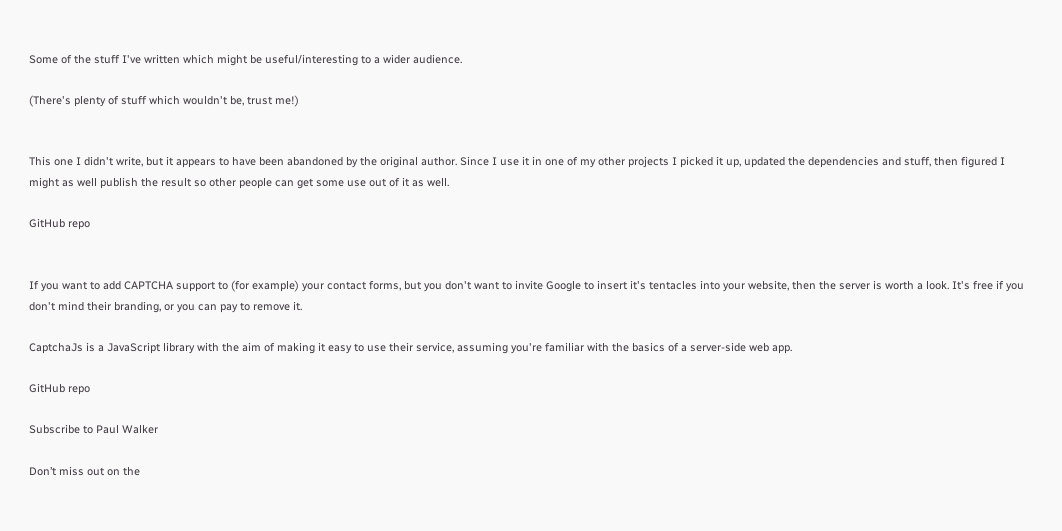Some of the stuff I've written which might be useful/interesting to a wider audience.

(There's plenty of stuff which wouldn't be, trust me!)


This one I didn't write, but it appears to have been abandoned by the original author. Since I use it in one of my other projects I picked it up, updated the dependencies and stuff, then figured I might as well publish the result so other people can get some use out of it as well.

GitHub repo


If you want to add CAPTCHA support to (for example) your contact forms, but you don't want to invite Google to insert it's tentacles into your website, then the server is worth a look. It's free if you don't mind their branding, or you can pay to remove it.

CaptchaJs is a JavaScript library with the aim of making it easy to use their service, assuming you're familiar with the basics of a server-side web app.

GitHub repo

Subscribe to Paul Walker

Don’t miss out on the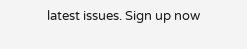latest issues. Sign up now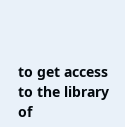to get access to the library of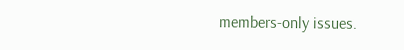members-only issues.